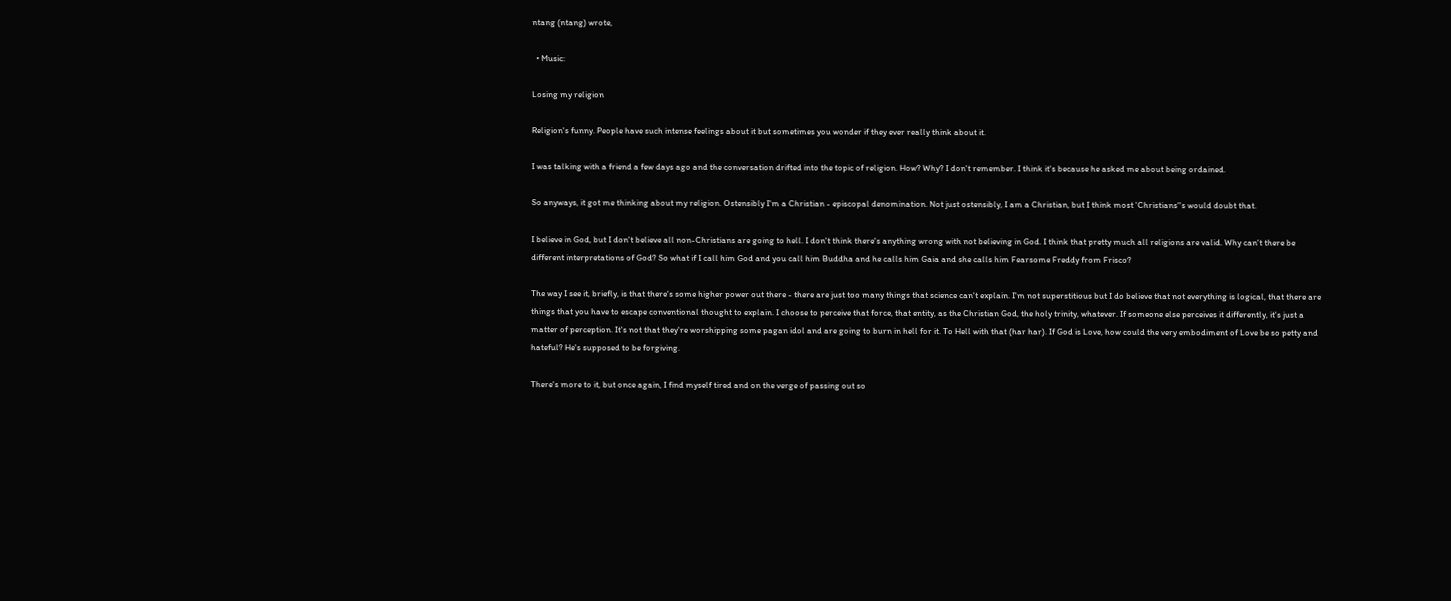ntang (ntang) wrote,

  • Music:

Losing my religion

Religion's funny. People have such intense feelings about it but sometimes you wonder if they ever really think about it.

I was talking with a friend a few days ago and the conversation drifted into the topic of religion. How? Why? I don't remember. I think it's because he asked me about being ordained.

So anyways, it got me thinking about my religion. Ostensibly I'm a Christian - episcopal denomination. Not just ostensibly, I am a Christian, but I think most 'Christians''s would doubt that.

I believe in God, but I don't believe all non-Christians are going to hell. I don't think there's anything wrong with not believing in God. I think that pretty much all religions are valid. Why can't there be different interpretations of God? So what if I call him God and you call him Buddha and he calls him Gaia and she calls him Fearsome Freddy from Frisco?

The way I see it, briefly, is that there's some higher power out there - there are just too many things that science can't explain. I'm not superstitious but I do believe that not everything is logical, that there are things that you have to escape conventional thought to explain. I choose to perceive that force, that entity, as the Christian God, the holy trinity, whatever. If someone else perceives it differently, it's just a matter of perception. It's not that they're worshipping some pagan idol and are going to burn in hell for it. To Hell with that (har har). If God is Love, how could the very embodiment of Love be so petty and hateful? He's supposed to be forgiving.

There's more to it, but once again, I find myself tired and on the verge of passing out so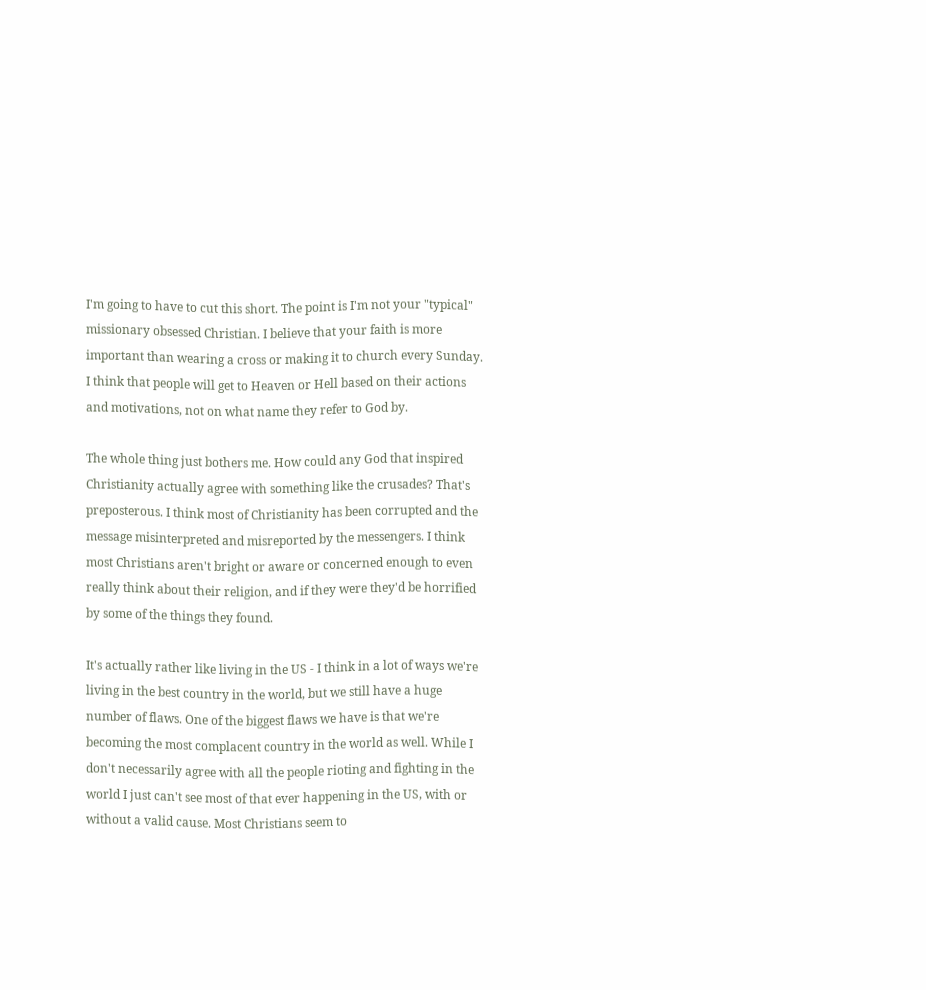I'm going to have to cut this short. The point is I'm not your "typical" missionary obsessed Christian. I believe that your faith is more important than wearing a cross or making it to church every Sunday. I think that people will get to Heaven or Hell based on their actions and motivations, not on what name they refer to God by.

The whole thing just bothers me. How could any God that inspired Christianity actually agree with something like the crusades? That's preposterous. I think most of Christianity has been corrupted and the message misinterpreted and misreported by the messengers. I think most Christians aren't bright or aware or concerned enough to even really think about their religion, and if they were they'd be horrified by some of the things they found.

It's actually rather like living in the US - I think in a lot of ways we're living in the best country in the world, but we still have a huge number of flaws. One of the biggest flaws we have is that we're becoming the most complacent country in the world as well. While I don't necessarily agree with all the people rioting and fighting in the world I just can't see most of that ever happening in the US, with or without a valid cause. Most Christians seem to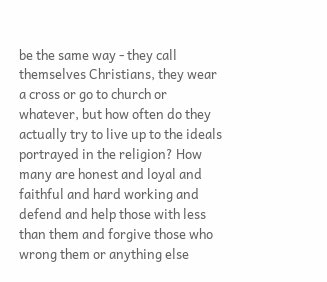be the same way - they call themselves Christians, they wear a cross or go to church or whatever, but how often do they actually try to live up to the ideals portrayed in the religion? How many are honest and loyal and faithful and hard working and defend and help those with less than them and forgive those who wrong them or anything else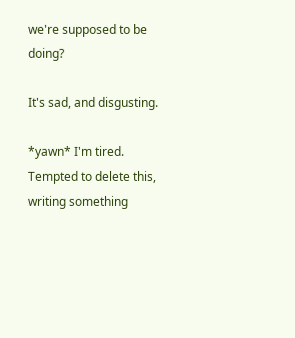we're supposed to be doing?

It's sad, and disgusting.

*yawn* I'm tired. Tempted to delete this, writing something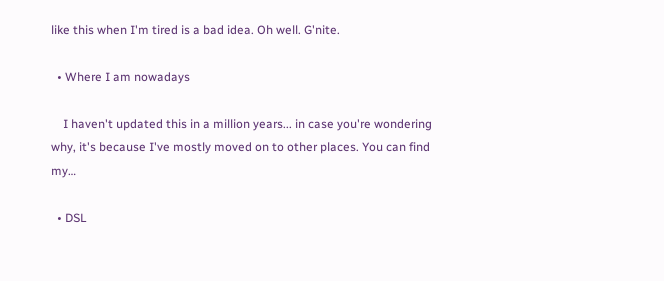like this when I'm tired is a bad idea. Oh well. G'nite.

  • Where I am nowadays

    I haven't updated this in a million years... in case you're wondering why, it's because I've mostly moved on to other places. You can find my…

  • DSL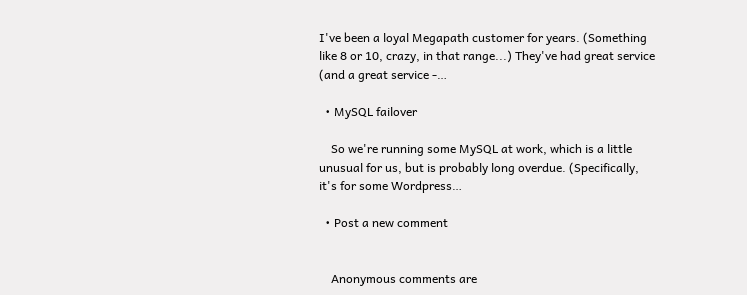I've been a loyal Megapath customer for years. (Something like 8 or 10, crazy, in that range...) They've had great service (and a great service -…

  • MySQL failover

    So we're running some MySQL at work, which is a little unusual for us, but is probably long overdue. (Specifically, it's for some Wordpress…

  • Post a new comment


    Anonymous comments are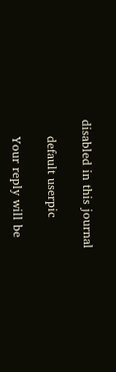disabled in this journal

    default userpic

    Your reply will be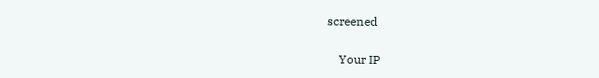screened

    Your IP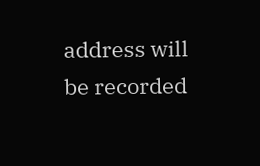address will be recorded